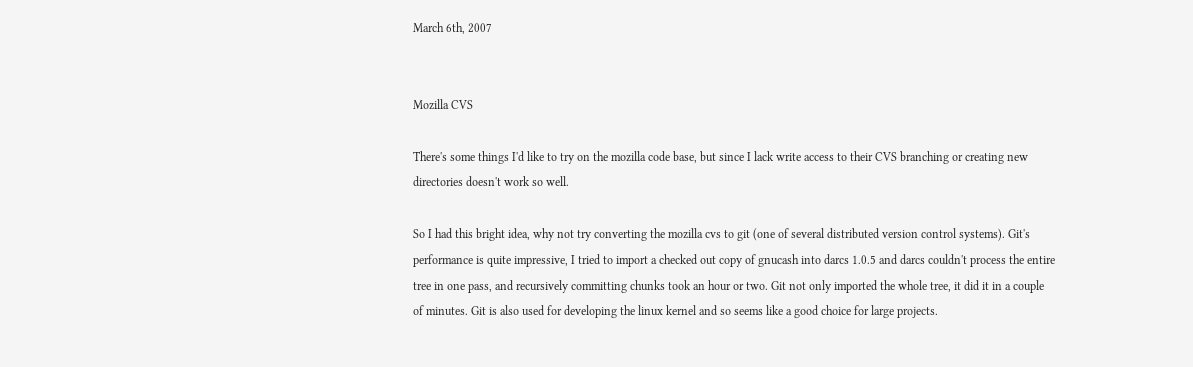March 6th, 2007


Mozilla CVS

There's some things I'd like to try on the mozilla code base, but since I lack write access to their CVS branching or creating new directories doesn't work so well.

So I had this bright idea, why not try converting the mozilla cvs to git (one of several distributed version control systems). Git's performance is quite impressive, I tried to import a checked out copy of gnucash into darcs 1.0.5 and darcs couldn't process the entire tree in one pass, and recursively committing chunks took an hour or two. Git not only imported the whole tree, it did it in a couple of minutes. Git is also used for developing the linux kernel and so seems like a good choice for large projects.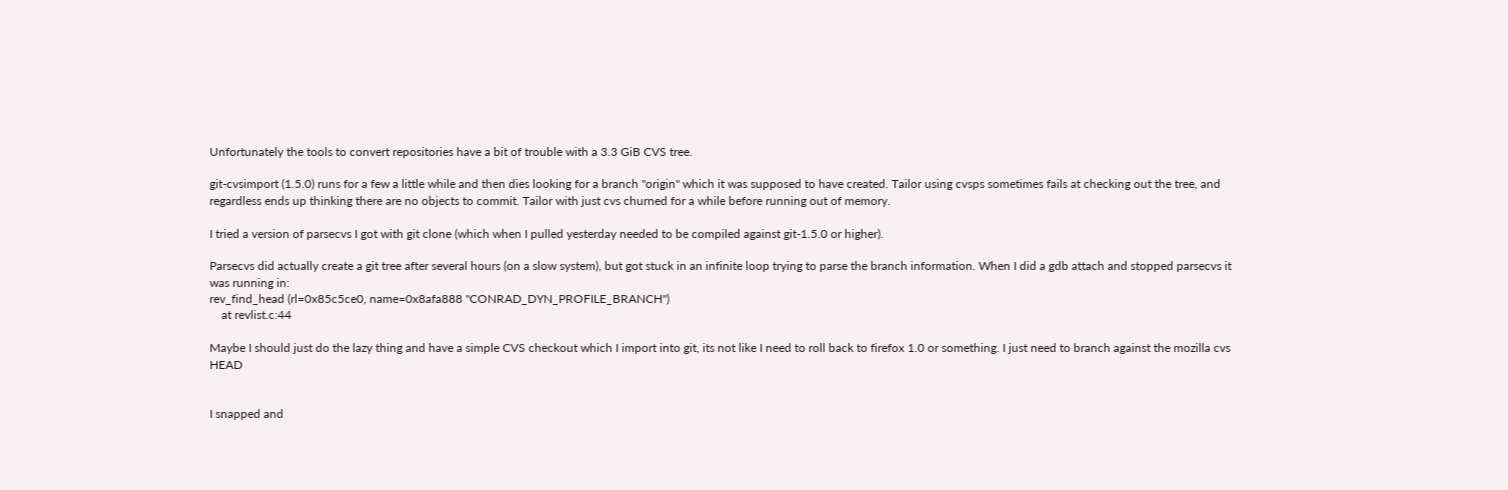Unfortunately the tools to convert repositories have a bit of trouble with a 3.3 GiB CVS tree.

git-cvsimport (1.5.0) runs for a few a little while and then dies looking for a branch "origin" which it was supposed to have created. Tailor using cvsps sometimes fails at checking out the tree, and regardless ends up thinking there are no objects to commit. Tailor with just cvs churned for a while before running out of memory.

I tried a version of parsecvs I got with git clone (which when I pulled yesterday needed to be compiled against git-1.5.0 or higher).

Parsecvs did actually create a git tree after several hours (on a slow system), but got stuck in an infinite loop trying to parse the branch information. When I did a gdb attach and stopped parsecvs it was running in:
rev_find_head (rl=0x85c5ce0, name=0x8afa888 "CONRAD_DYN_PROFILE_BRANCH")
    at revlist.c:44

Maybe I should just do the lazy thing and have a simple CVS checkout which I import into git, its not like I need to roll back to firefox 1.0 or something. I just need to branch against the mozilla cvs HEAD


I snapped and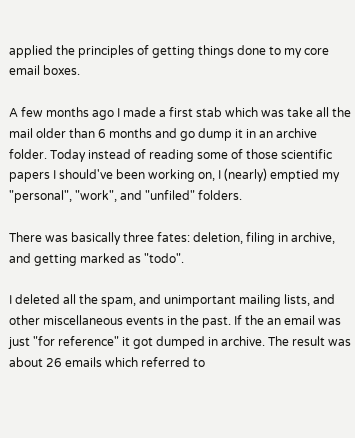applied the principles of getting things done to my core email boxes.

A few months ago I made a first stab which was take all the mail older than 6 months and go dump it in an archive folder. Today instead of reading some of those scientific papers I should've been working on, I (nearly) emptied my "personal", "work", and "unfiled" folders.

There was basically three fates: deletion, filing in archive, and getting marked as "todo".

I deleted all the spam, and unimportant mailing lists, and other miscellaneous events in the past. If the an email was just "for reference" it got dumped in archive. The result was about 26 emails which referred to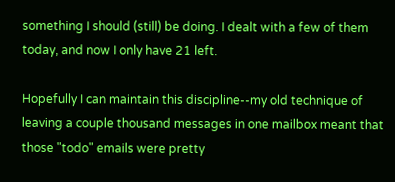something I should (still) be doing. I dealt with a few of them today, and now I only have 21 left.

Hopefully I can maintain this discipline--my old technique of leaving a couple thousand messages in one mailbox meant that those "todo" emails were pretty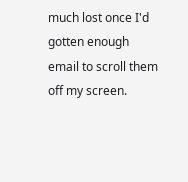much lost once I'd gotten enough email to scroll them off my screen.